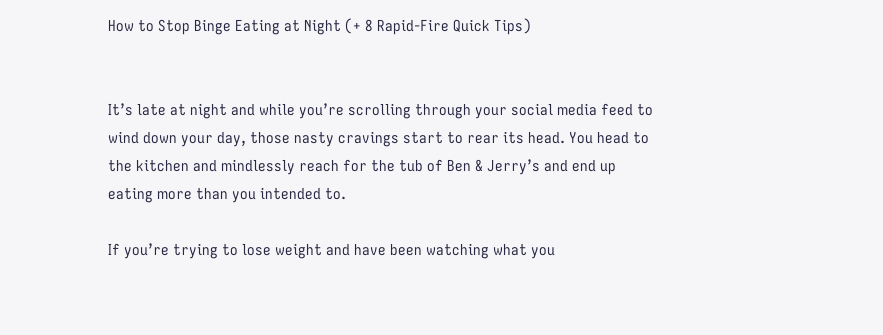How to Stop Binge Eating at Night (+ 8 Rapid-Fire Quick Tips)


It’s late at night and while you’re scrolling through your social media feed to wind down your day, those nasty cravings start to rear its head. You head to the kitchen and mindlessly reach for the tub of Ben & Jerry’s and end up eating more than you intended to.

If you’re trying to lose weight and have been watching what you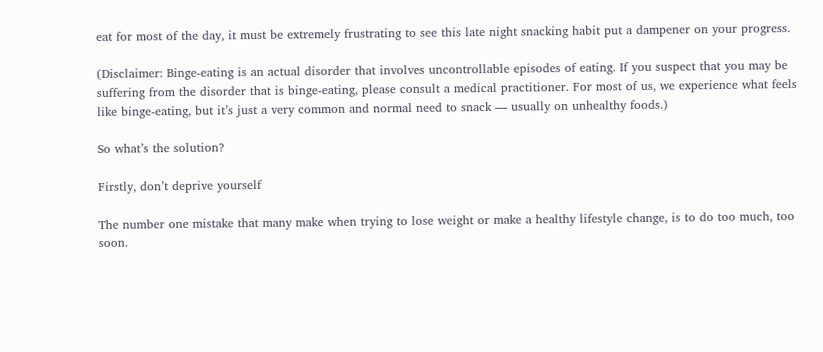eat for most of the day, it must be extremely frustrating to see this late night snacking habit put a dampener on your progress.

(Disclaimer: Binge-eating is an actual disorder that involves uncontrollable episodes of eating. If you suspect that you may be suffering from the disorder that is binge-eating, please consult a medical practitioner. For most of us, we experience what feels like binge-eating, but it’s just a very common and normal need to snack — usually on unhealthy foods.)

So what’s the solution?

Firstly, don’t deprive yourself

The number one mistake that many make when trying to lose weight or make a healthy lifestyle change, is to do too much, too soon.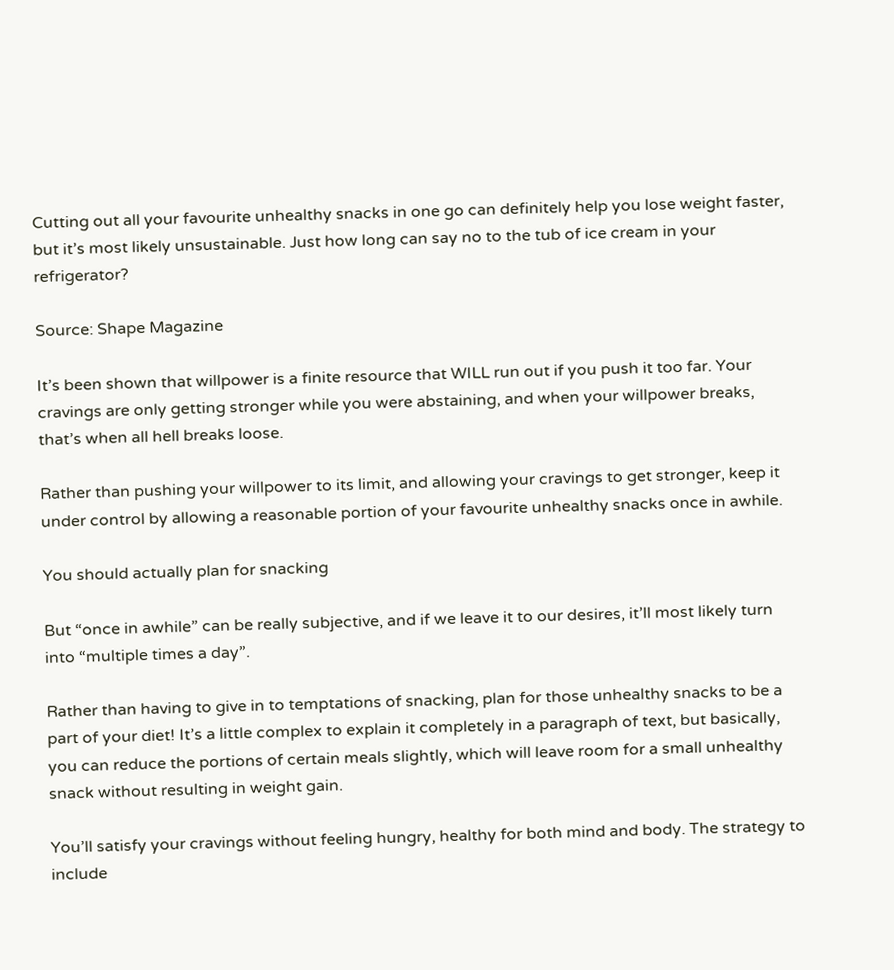Cutting out all your favourite unhealthy snacks in one go can definitely help you lose weight faster, but it’s most likely unsustainable. Just how long can say no to the tub of ice cream in your refrigerator?

Source: Shape Magazine

It’s been shown that willpower is a finite resource that WILL run out if you push it too far. Your cravings are only getting stronger while you were abstaining, and when your willpower breaks, that’s when all hell breaks loose.

Rather than pushing your willpower to its limit, and allowing your cravings to get stronger, keep it under control by allowing a reasonable portion of your favourite unhealthy snacks once in awhile.

You should actually plan for snacking

But “once in awhile” can be really subjective, and if we leave it to our desires, it’ll most likely turn into “multiple times a day”.

Rather than having to give in to temptations of snacking, plan for those unhealthy snacks to be a part of your diet! It’s a little complex to explain it completely in a paragraph of text, but basically, you can reduce the portions of certain meals slightly, which will leave room for a small unhealthy snack without resulting in weight gain.

You’ll satisfy your cravings without feeling hungry, healthy for both mind and body. The strategy to include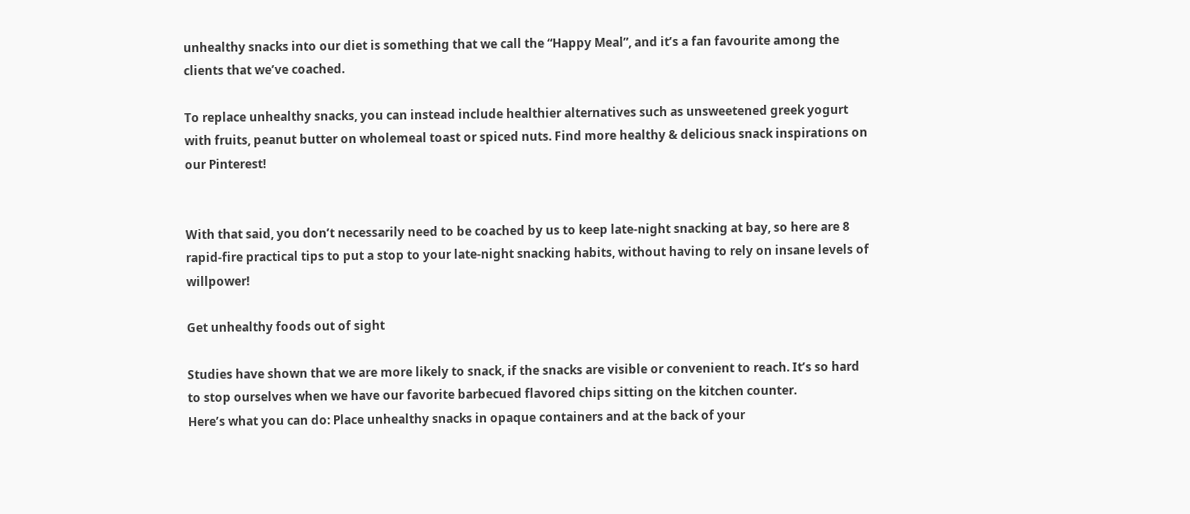unhealthy snacks into our diet is something that we call the “Happy Meal”, and it’s a fan favourite among the clients that we’ve coached.

To replace unhealthy snacks, you can instead include healthier alternatives such as unsweetened greek yogurt with fruits, peanut butter on wholemeal toast or spiced nuts. Find more healthy & delicious snack inspirations on our Pinterest!


With that said, you don’t necessarily need to be coached by us to keep late-night snacking at bay, so here are 8 rapid-fire practical tips to put a stop to your late-night snacking habits, without having to rely on insane levels of willpower!

Get unhealthy foods out of sight

Studies have shown that we are more likely to snack, if the snacks are visible or convenient to reach. It’s so hard to stop ourselves when we have our favorite barbecued flavored chips sitting on the kitchen counter.
Here’s what you can do: Place unhealthy snacks in opaque containers and at the back of your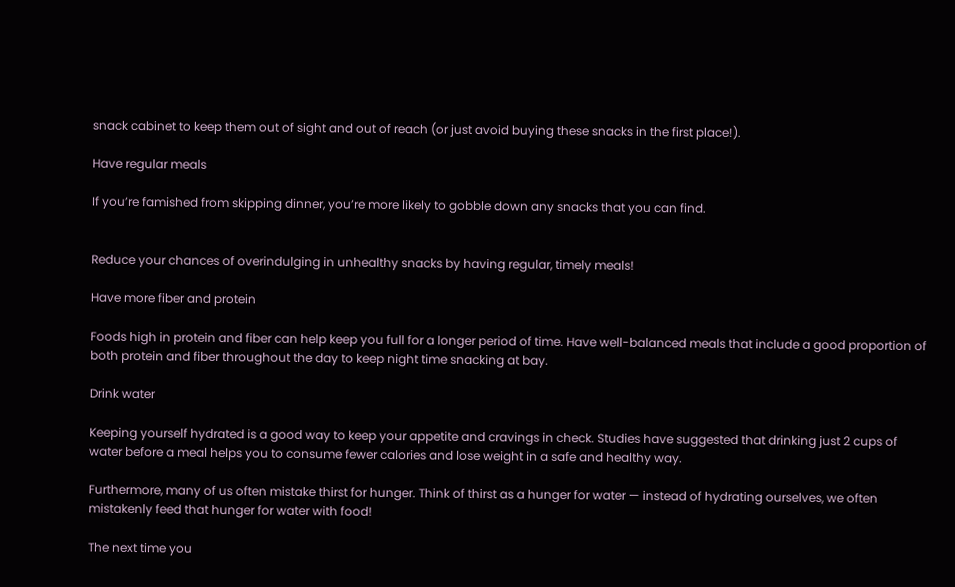snack cabinet to keep them out of sight and out of reach (or just avoid buying these snacks in the first place!).

Have regular meals

If you’re famished from skipping dinner, you’re more likely to gobble down any snacks that you can find.


Reduce your chances of overindulging in unhealthy snacks by having regular, timely meals!

Have more fiber and protein

Foods high in protein and fiber can help keep you full for a longer period of time. Have well-balanced meals that include a good proportion of both protein and fiber throughout the day to keep night time snacking at bay.

Drink water

Keeping yourself hydrated is a good way to keep your appetite and cravings in check. Studies have suggested that drinking just 2 cups of water before a meal helps you to consume fewer calories and lose weight in a safe and healthy way.

Furthermore, many of us often mistake thirst for hunger. Think of thirst as a hunger for water — instead of hydrating ourselves, we often mistakenly feed that hunger for water with food!

The next time you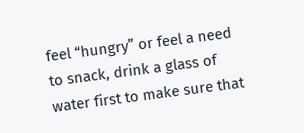feel “hungry” or feel a need to snack, drink a glass of water first to make sure that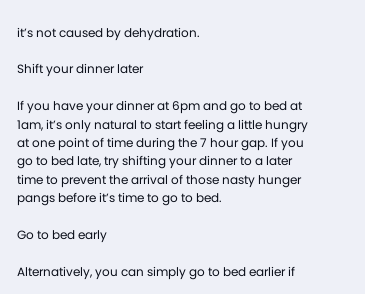it’s not caused by dehydration.

Shift your dinner later

If you have your dinner at 6pm and go to bed at 1am, it’s only natural to start feeling a little hungry at one point of time during the 7 hour gap. If you go to bed late, try shifting your dinner to a later time to prevent the arrival of those nasty hunger pangs before it’s time to go to bed.

Go to bed early

Alternatively, you can simply go to bed earlier if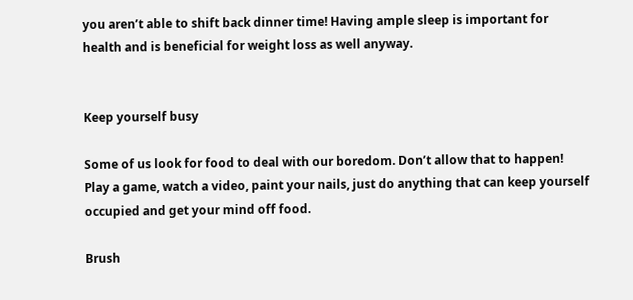you aren’t able to shift back dinner time! Having ample sleep is important for health and is beneficial for weight loss as well anyway.


Keep yourself busy

Some of us look for food to deal with our boredom. Don’t allow that to happen! Play a game, watch a video, paint your nails, just do anything that can keep yourself occupied and get your mind off food.

Brush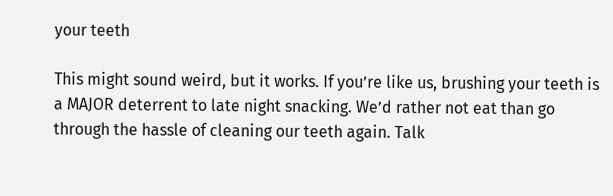your teeth

This might sound weird, but it works. If you’re like us, brushing your teeth is a MAJOR deterrent to late night snacking. We’d rather not eat than go through the hassle of cleaning our teeth again. Talk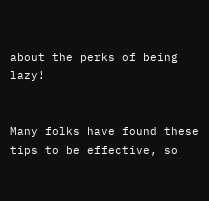about the perks of being lazy!


Many folks have found these tips to be effective, so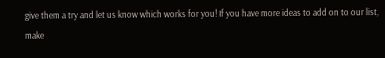give them a try and let us know which works for you! If you have more ideas to add on to our list, make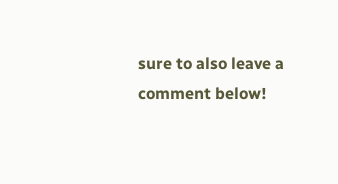sure to also leave a comment below!